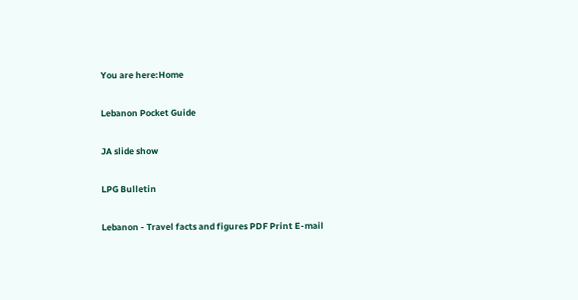You are here:Home

Lebanon Pocket Guide

JA slide show

LPG Bulletin

Lebanon - Travel facts and figures PDF Print E-mail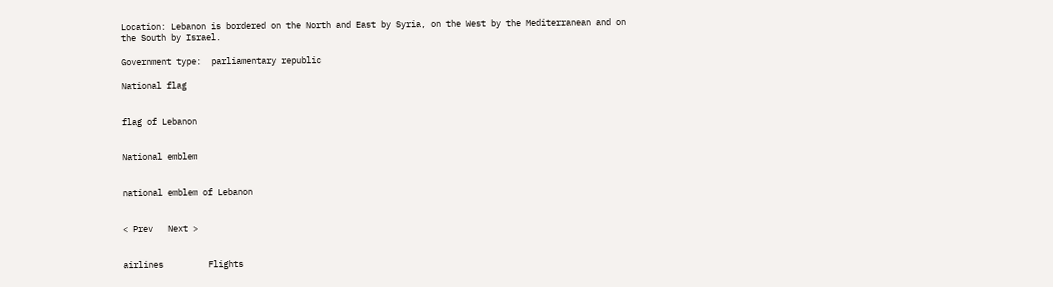Location: Lebanon is bordered on the North and East by Syria, on the West by the Mediterranean and on the South by Israel.

Government type:  parliamentary republic

National flag


flag of Lebanon


National emblem


national emblem of Lebanon


< Prev   Next >


airlines         Flights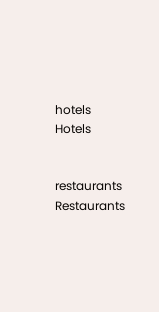hotels         Hotels


restaurants        Restaurants